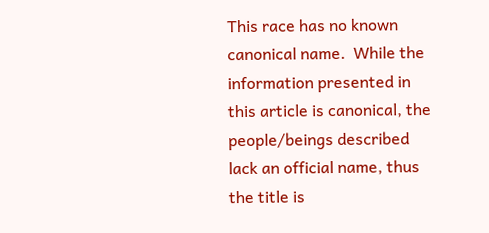This race has no known canonical name.  While the information presented in this article is canonical, the people/beings described lack an official name, thus the title is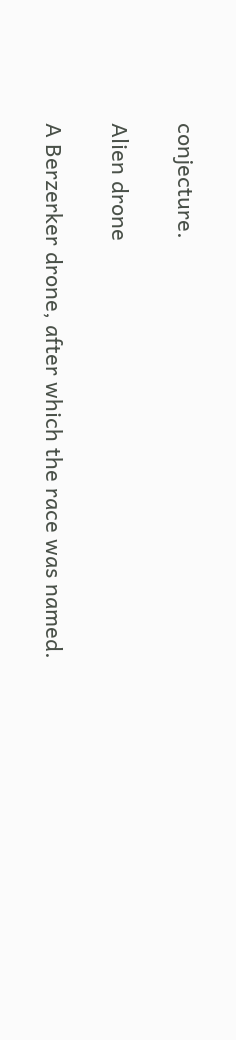conjecture.

Alien drone

A Berzerker drone, after which the race was named.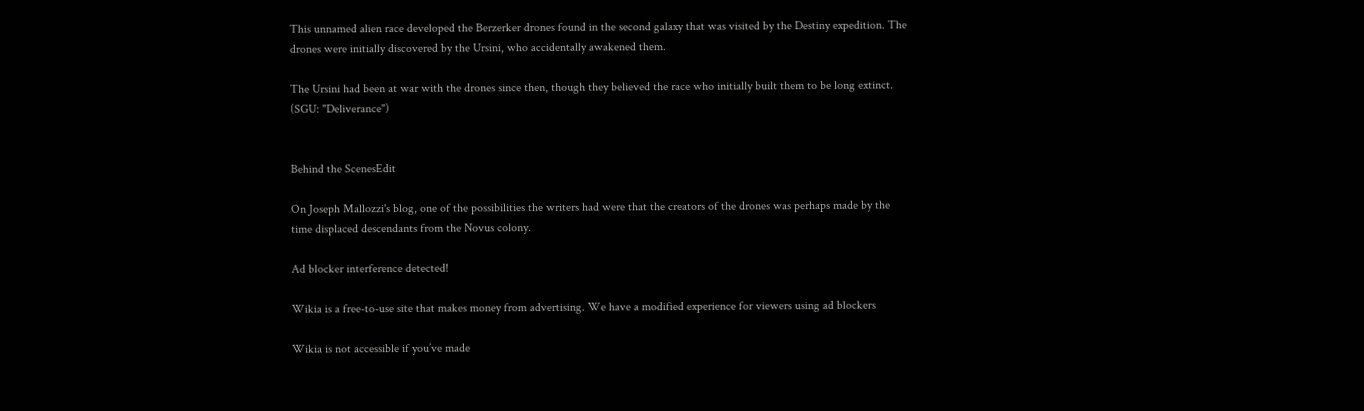This unnamed alien race developed the Berzerker drones found in the second galaxy that was visited by the Destiny expedition. The drones were initially discovered by the Ursini, who accidentally awakened them.

The Ursini had been at war with the drones since then, though they believed the race who initially built them to be long extinct. (SGU: "Deliverance")


Behind the ScenesEdit

On Joseph Mallozzi's blog, one of the possibilities the writers had were that the creators of the drones was perhaps made by the time displaced descendants from the Novus colony.

Ad blocker interference detected!

Wikia is a free-to-use site that makes money from advertising. We have a modified experience for viewers using ad blockers

Wikia is not accessible if you’ve made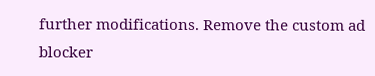further modifications. Remove the custom ad blocker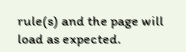rule(s) and the page will load as expected.